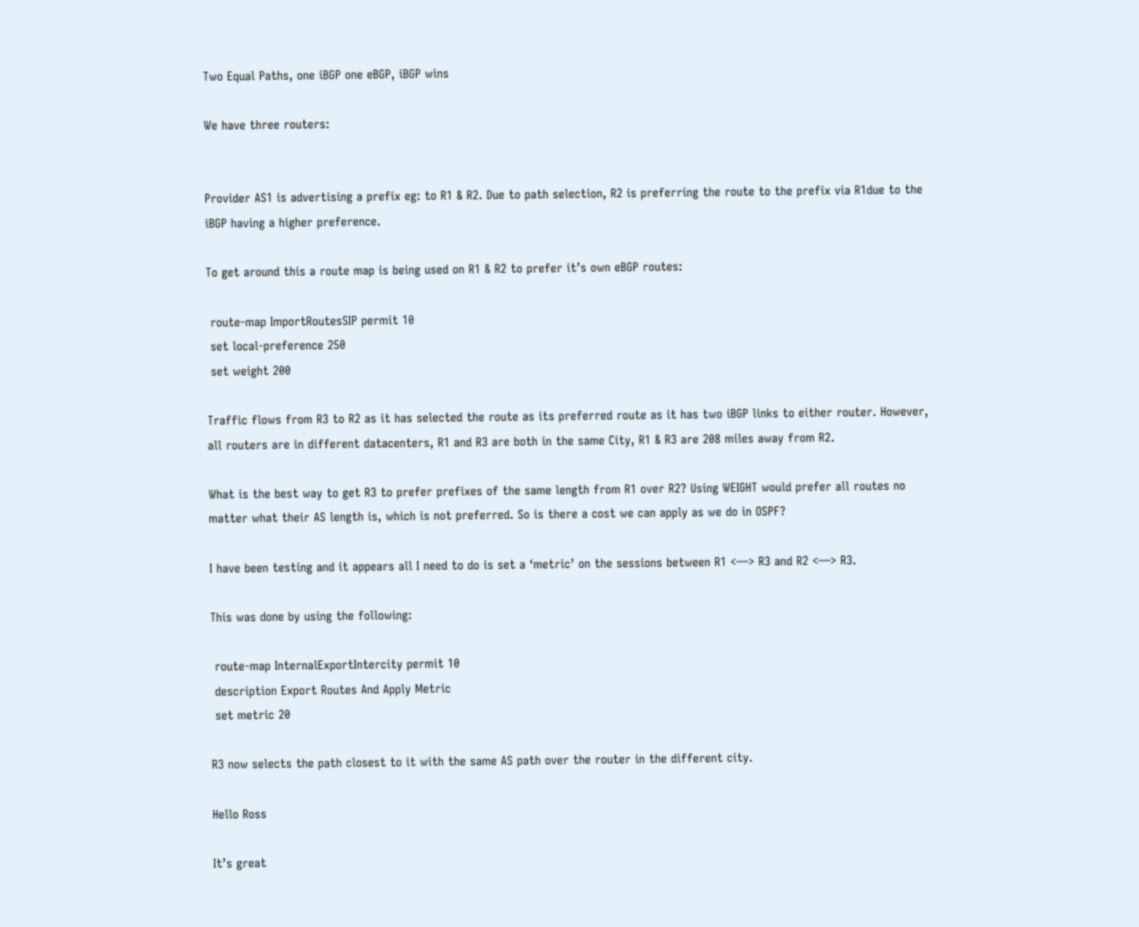Two Equal Paths, one iBGP one eBGP, iBGP wins

We have three routers:


Provider AS1 is advertising a prefix eg: to R1 & R2. Due to path selection, R2 is preferring the route to the prefix via R1due to the iBGP having a higher preference.

To get around this a route map is being used on R1 & R2 to prefer it’s own eBGP routes:

 route-map ImportRoutesSIP permit 10
 set local-preference 250
 set weight 200

Traffic flows from R3 to R2 as it has selected the route as its preferred route as it has two iBGP links to either router. However, all routers are in different datacenters, R1 and R3 are both in the same City, R1 & R3 are 208 miles away from R2.

What is the best way to get R3 to prefer prefixes of the same length from R1 over R2? Using WEIGHT would prefer all routes no matter what their AS length is, which is not preferred. So is there a cost we can apply as we do in OSPF?

I have been testing and it appears all I need to do is set a ‘metric’ on the sessions between R1 <—> R3 and R2 <—> R3.

This was done by using the following:

 route-map InternalExportIntercity permit 10
 description Export Routes And Apply Metric
 set metric 20

R3 now selects the path closest to it with the same AS path over the router in the different city.

Hello Ross

It’s great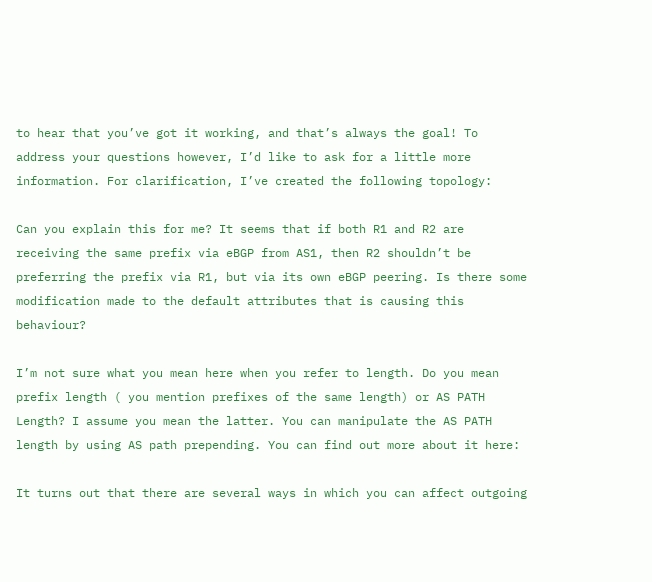to hear that you’ve got it working, and that’s always the goal! To address your questions however, I’d like to ask for a little more information. For clarification, I’ve created the following topology:

Can you explain this for me? It seems that if both R1 and R2 are receiving the same prefix via eBGP from AS1, then R2 shouldn’t be preferring the prefix via R1, but via its own eBGP peering. Is there some modification made to the default attributes that is causing this behaviour?

I’m not sure what you mean here when you refer to length. Do you mean prefix length ( you mention prefixes of the same length) or AS PATH Length? I assume you mean the latter. You can manipulate the AS PATH length by using AS path prepending. You can find out more about it here:

It turns out that there are several ways in which you can affect outgoing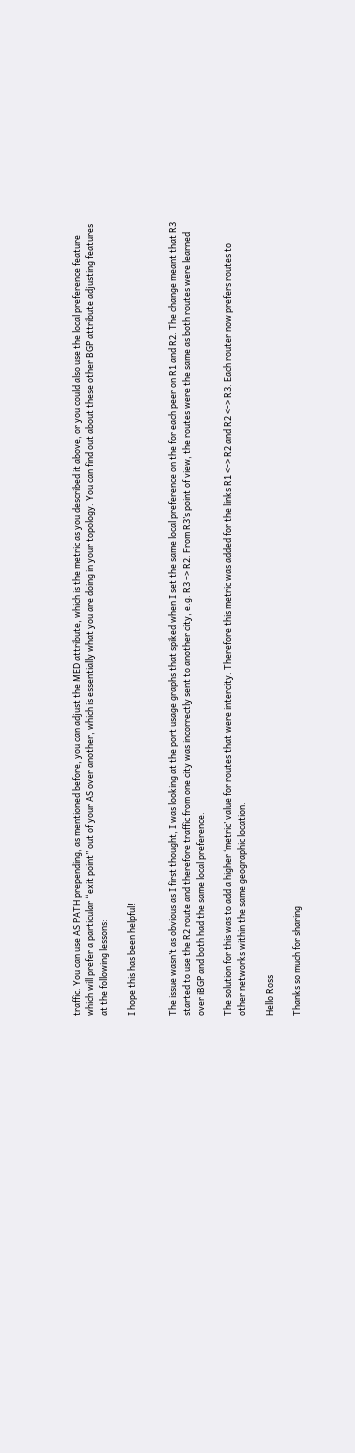traffic. You can use AS PATH prepending, as mentioned before, you can adjust the MED attribute, which is the metric as you described it above, or you could also use the local preference feature which will prefer a particular “exit point” out of your AS over another, which is essentially what you are doing in your topology. You can find out about these other BGP attribute adjusting features at the following lessons:

I hope this has been helpful!


The issue wasn’t as obvious as I first thought, I was looking at the port usage graphs that spiked when I set the same local preference on the for each peer on R1 and R2. The change meant that R3 started to use the R2 route and therefore traffic from one city was incorrectly sent to another city, e.g. R3 -> R2. From R3’s point of view, the routes were the same as both routes were learned over iBGP and both had the same local preference.

The solution for this was to add a higher ‘metric’ value for routes that were intercity. Therefore this metric was added for the links R1 <-> R2 and R2 <-> R3. Each router now prefers routes to other networks within the same geographic location.

Hello Ross

Thanks so much for sharing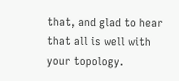that, and glad to hear that all is well with your topology.